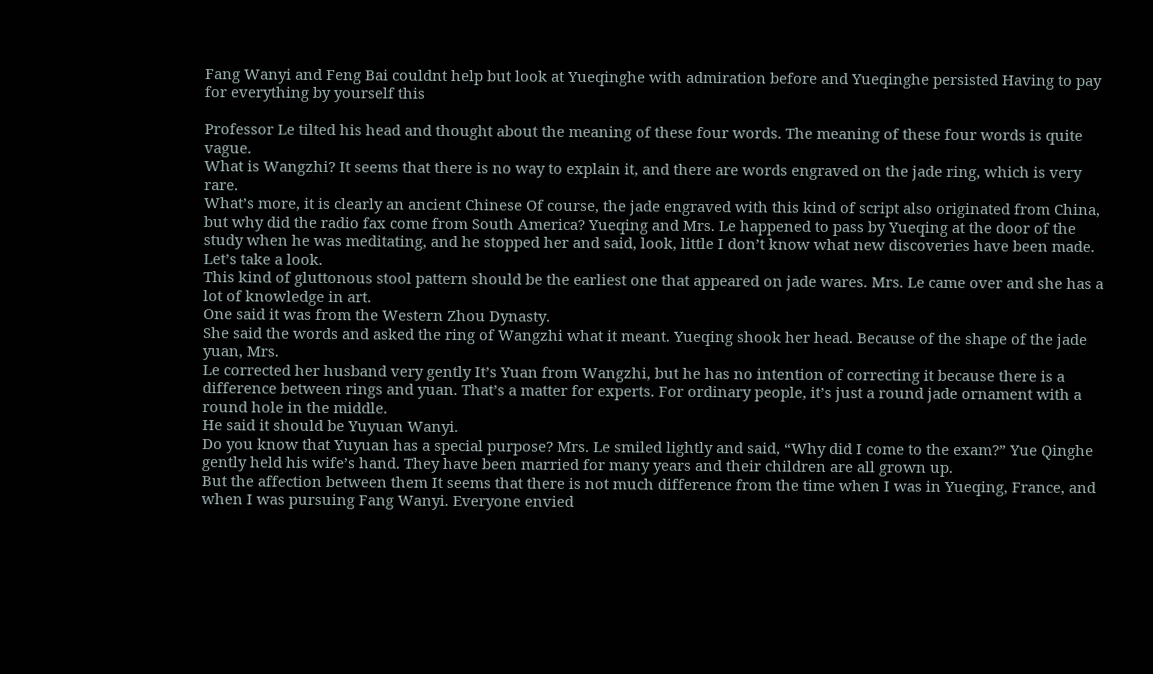Fang Wanyi and Feng Bai couldnt help but look at Yueqinghe with admiration before and Yueqinghe persisted Having to pay for everything by yourself this

Professor Le tilted his head and thought about the meaning of these four words. The meaning of these four words is quite vague.
What is Wangzhi? It seems that there is no way to explain it, and there are words engraved on the jade ring, which is very rare.
What’s more, it is clearly an ancient Chinese Of course, the jade engraved with this kind of script also originated from China, but why did the radio fax come from South America? Yueqing and Mrs. Le happened to pass by Yueqing at the door of the study when he was meditating, and he stopped her and said, look, little I don’t know what new discoveries have been made. Let’s take a look.
This kind of gluttonous stool pattern should be the earliest one that appeared on jade wares. Mrs. Le came over and she has a lot of knowledge in art.
One said it was from the Western Zhou Dynasty.
She said the words and asked the ring of Wangzhi what it meant. Yueqing shook her head. Because of the shape of the jade yuan, Mrs.
Le corrected her husband very gently It’s Yuan from Wangzhi, but he has no intention of correcting it because there is a difference between rings and yuan. That’s a matter for experts. For ordinary people, it’s just a round jade ornament with a round hole in the middle.
He said it should be Yuyuan Wanyi.
Do you know that Yuyuan has a special purpose? Mrs. Le smiled lightly and said, “Why did I come to the exam?” Yue Qinghe gently held his wife’s hand. They have been married for many years and their children are all grown up.
But the affection between them It seems that there is not much difference from the time when I was in Yueqing, France, and when I was pursuing Fang Wanyi. Everyone envied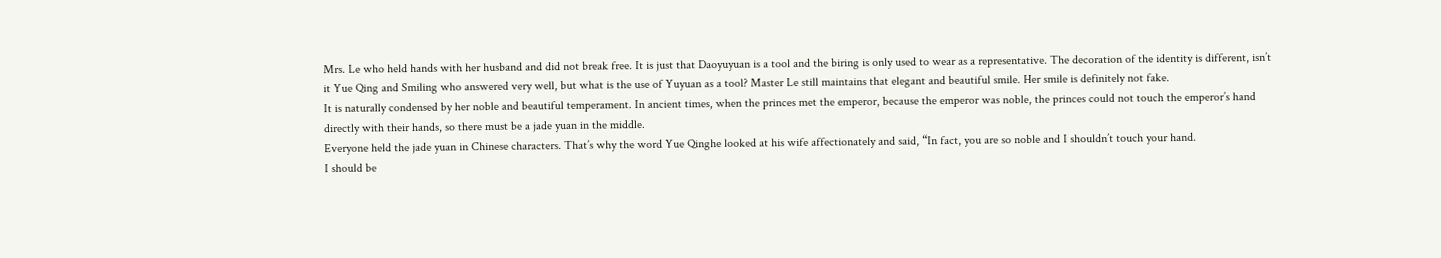Mrs. Le who held hands with her husband and did not break free. It is just that Daoyuyuan is a tool and the biring is only used to wear as a representative. The decoration of the identity is different, isn’t it Yue Qing and Smiling who answered very well, but what is the use of Yuyuan as a tool? Master Le still maintains that elegant and beautiful smile. Her smile is definitely not fake.
It is naturally condensed by her noble and beautiful temperament. In ancient times, when the princes met the emperor, because the emperor was noble, the princes could not touch the emperor’s hand directly with their hands, so there must be a jade yuan in the middle.
Everyone held the jade yuan in Chinese characters. That’s why the word Yue Qinghe looked at his wife affectionately and said, “In fact, you are so noble and I shouldn’t touch your hand.
I should be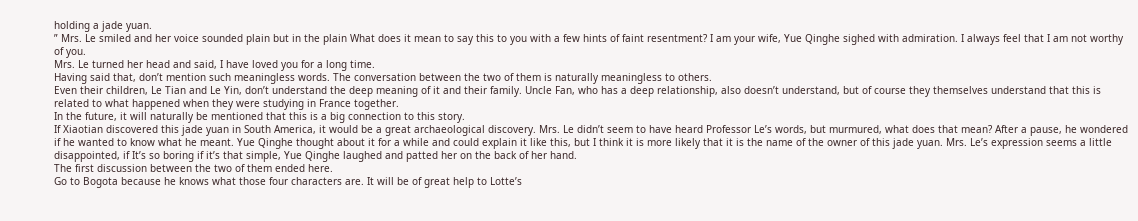holding a jade yuan.
” Mrs. Le smiled and her voice sounded plain but in the plain What does it mean to say this to you with a few hints of faint resentment? I am your wife, Yue Qinghe sighed with admiration. I always feel that I am not worthy of you.
Mrs. Le turned her head and said, I have loved you for a long time.
Having said that, don’t mention such meaningless words. The conversation between the two of them is naturally meaningless to others.
Even their children, Le Tian and Le Yin, don’t understand the deep meaning of it and their family. Uncle Fan, who has a deep relationship, also doesn’t understand, but of course they themselves understand that this is related to what happened when they were studying in France together.
In the future, it will naturally be mentioned that this is a big connection to this story.
If Xiaotian discovered this jade yuan in South America, it would be a great archaeological discovery. Mrs. Le didn’t seem to have heard Professor Le’s words, but murmured, what does that mean? After a pause, he wondered if he wanted to know what he meant. Yue Qinghe thought about it for a while and could explain it like this, but I think it is more likely that it is the name of the owner of this jade yuan. Mrs. Le’s expression seems a little disappointed, if It’s so boring if it’s that simple, Yue Qinghe laughed and patted her on the back of her hand.
The first discussion between the two of them ended here.
Go to Bogota because he knows what those four characters are. It will be of great help to Lotte’s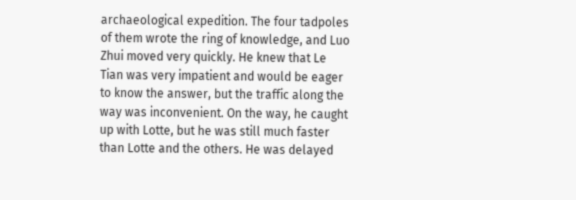archaeological expedition. The four tadpoles of them wrote the ring of knowledge, and Luo Zhui moved very quickly. He knew that Le Tian was very impatient and would be eager to know the answer, but the traffic along the way was inconvenient. On the way, he caught up with Lotte, but he was still much faster than Lotte and the others. He was delayed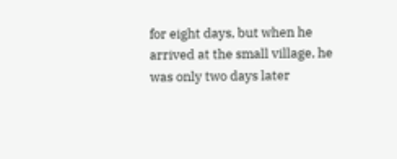for eight days, but when he arrived at the small village, he was only two days later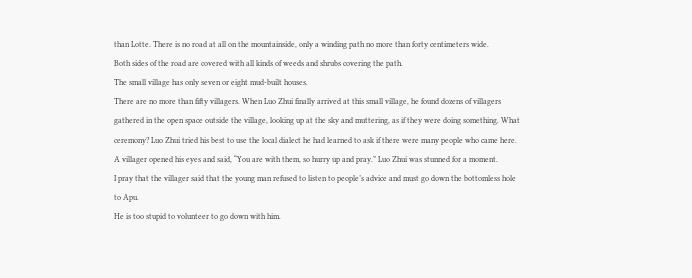than Lotte. There is no road at all on the mountainside, only a winding path no more than forty centimeters wide.
Both sides of the road are covered with all kinds of weeds and shrubs covering the path.
The small village has only seven or eight mud-built houses.
There are no more than fifty villagers. When Luo Zhui finally arrived at this small village, he found dozens of villagers gathered in the open space outside the village, looking up at the sky and muttering, as if they were doing something. What ceremony? Luo Zhui tried his best to use the local dialect he had learned to ask if there were many people who came here.
A villager opened his eyes and said, “You are with them, so hurry up and pray.” Luo Zhui was stunned for a moment.
I pray that the villager said that the young man refused to listen to people’s advice and must go down the bottomless hole to Apu.
He is too stupid to volunteer to go down with him.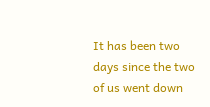It has been two days since the two of us went down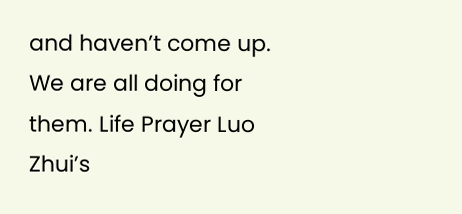and haven’t come up.
We are all doing for them. Life Prayer Luo Zhui’s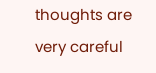thoughts are very careful